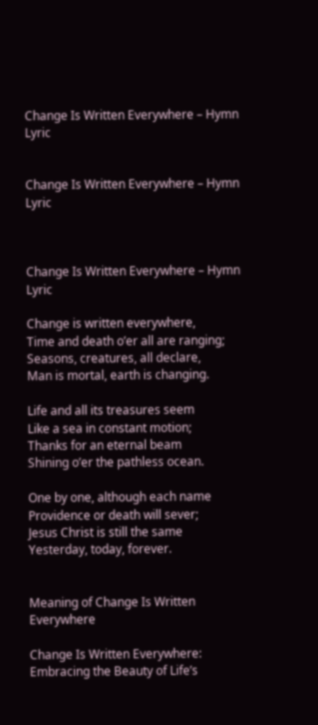Change Is Written Everywhere – Hymn Lyric


Change Is Written Everywhere – Hymn Lyric



Change Is Written Everywhere – Hymn Lyric

Change is written everywhere,
Time and death o’er all are ranging;
Seasons, creatures, all declare,
Man is mortal, earth is changing.

Life and all its treasures seem
Like a sea in constant motion;
Thanks for an eternal beam
Shining o’er the pathless ocean.

One by one, although each name
Providence or death will sever;
Jesus Christ is still the same
Yesterday, today, forever.


Meaning of Change Is Written Everywhere

Change Is Written Everywhere: Embracing the Beauty of Life’s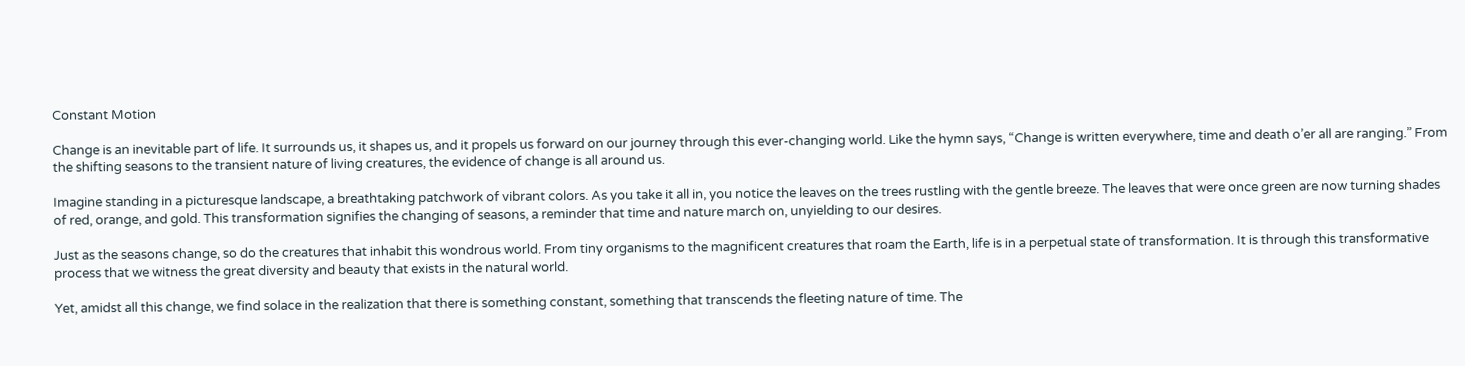Constant Motion

Change is an inevitable part of life. It surrounds us, it shapes us, and it propels us forward on our journey through this ever-changing world. Like the hymn says, “Change is written everywhere, time and death o’er all are ranging.” From the shifting seasons to the transient nature of living creatures, the evidence of change is all around us.

Imagine standing in a picturesque landscape, a breathtaking patchwork of vibrant colors. As you take it all in, you notice the leaves on the trees rustling with the gentle breeze. The leaves that were once green are now turning shades of red, orange, and gold. This transformation signifies the changing of seasons, a reminder that time and nature march on, unyielding to our desires.

Just as the seasons change, so do the creatures that inhabit this wondrous world. From tiny organisms to the magnificent creatures that roam the Earth, life is in a perpetual state of transformation. It is through this transformative process that we witness the great diversity and beauty that exists in the natural world.

Yet, amidst all this change, we find solace in the realization that there is something constant, something that transcends the fleeting nature of time. The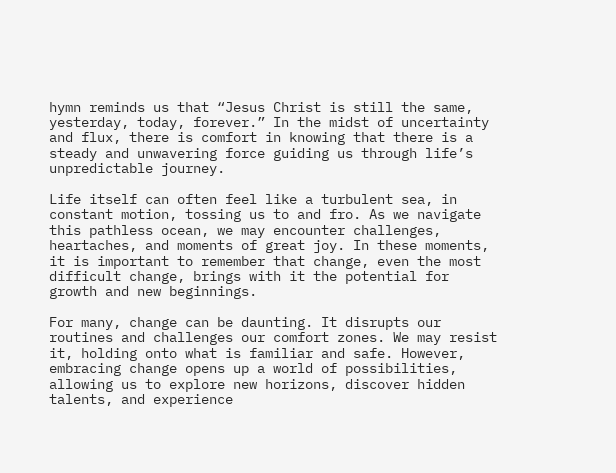hymn reminds us that “Jesus Christ is still the same, yesterday, today, forever.” In the midst of uncertainty and flux, there is comfort in knowing that there is a steady and unwavering force guiding us through life’s unpredictable journey.

Life itself can often feel like a turbulent sea, in constant motion, tossing us to and fro. As we navigate this pathless ocean, we may encounter challenges, heartaches, and moments of great joy. In these moments, it is important to remember that change, even the most difficult change, brings with it the potential for growth and new beginnings.

For many, change can be daunting. It disrupts our routines and challenges our comfort zones. We may resist it, holding onto what is familiar and safe. However, embracing change opens up a world of possibilities, allowing us to explore new horizons, discover hidden talents, and experience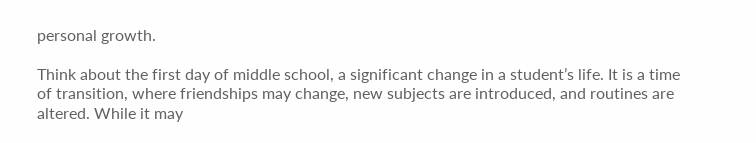personal growth.

Think about the first day of middle school, a significant change in a student’s life. It is a time of transition, where friendships may change, new subjects are introduced, and routines are altered. While it may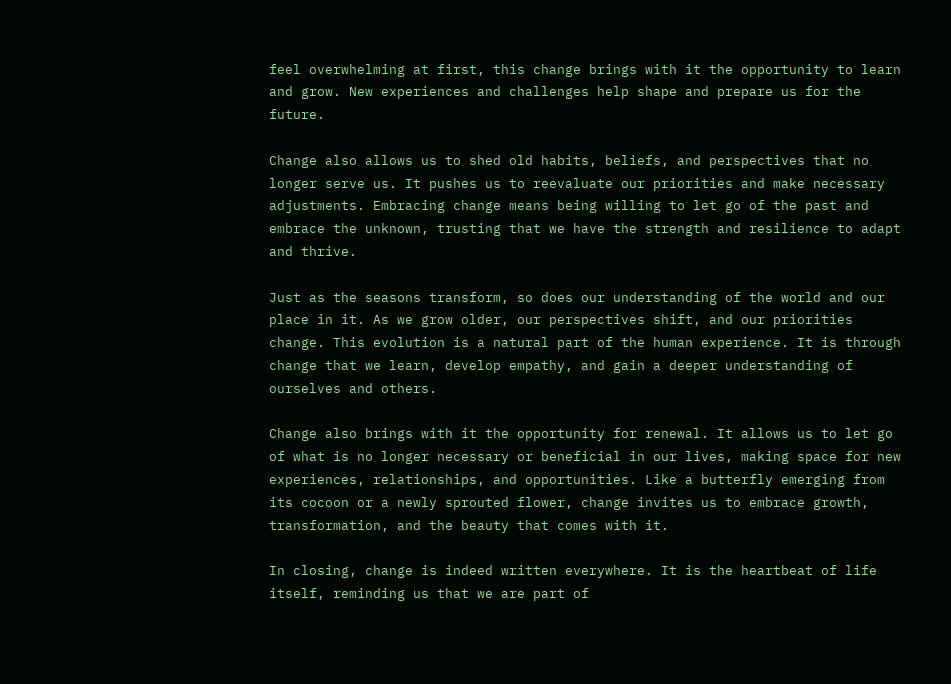feel overwhelming at first, this change brings with it the opportunity to learn and grow. New experiences and challenges help shape and prepare us for the future.

Change also allows us to shed old habits, beliefs, and perspectives that no longer serve us. It pushes us to reevaluate our priorities and make necessary adjustments. Embracing change means being willing to let go of the past and embrace the unknown, trusting that we have the strength and resilience to adapt and thrive.

Just as the seasons transform, so does our understanding of the world and our place in it. As we grow older, our perspectives shift, and our priorities change. This evolution is a natural part of the human experience. It is through change that we learn, develop empathy, and gain a deeper understanding of ourselves and others.

Change also brings with it the opportunity for renewal. It allows us to let go of what is no longer necessary or beneficial in our lives, making space for new experiences, relationships, and opportunities. Like a butterfly emerging from its cocoon or a newly sprouted flower, change invites us to embrace growth, transformation, and the beauty that comes with it.

In closing, change is indeed written everywhere. It is the heartbeat of life itself, reminding us that we are part of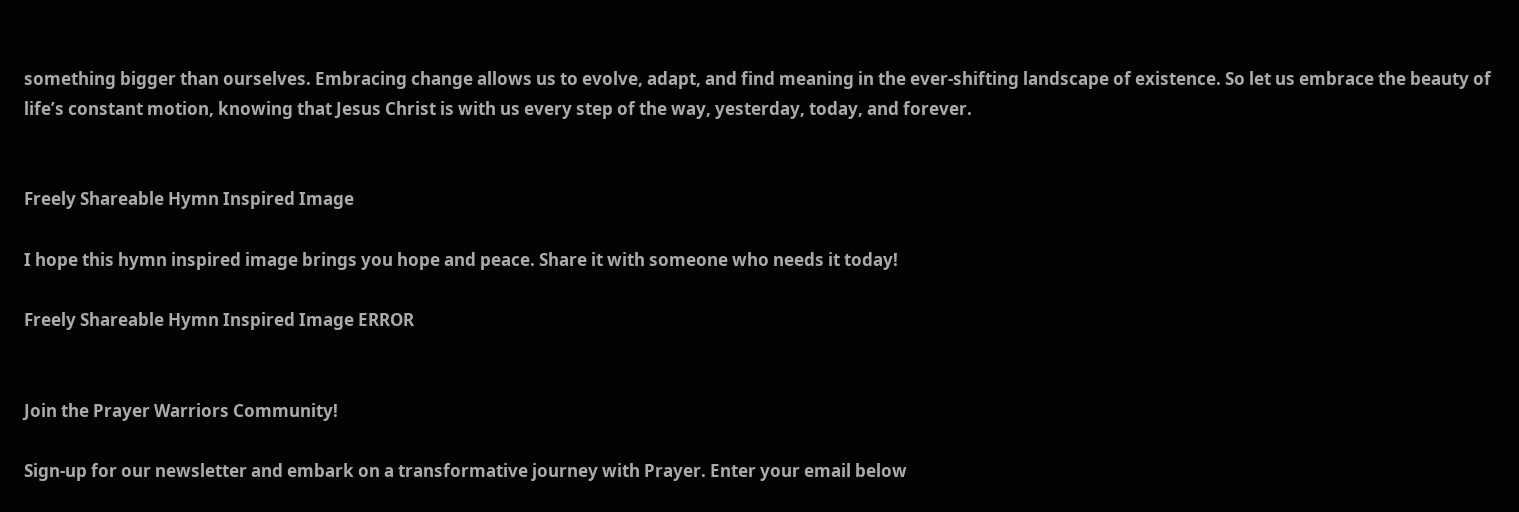something bigger than ourselves. Embracing change allows us to evolve, adapt, and find meaning in the ever-shifting landscape of existence. So let us embrace the beauty of life’s constant motion, knowing that Jesus Christ is with us every step of the way, yesterday, today, and forever.


Freely Shareable Hymn Inspired Image

I hope this hymn inspired image brings you hope and peace. Share it with someone who needs it today!

Freely Shareable Hymn Inspired Image ERROR


Join the Prayer Warriors Community!

Sign-up for our newsletter and embark on a transformative journey with Prayer. Enter your email below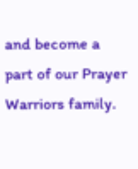and become a part of our Prayer Warriors family.